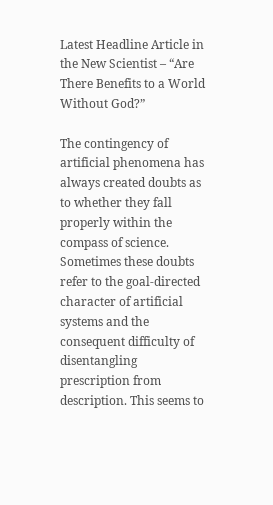Latest Headline Article in the New Scientist – “Are There Benefits to a World Without God?”

The contingency of artificial phenomena has always created doubts as to whether they fall properly within the compass of science. Sometimes these doubts refer to the goal-directed character of artificial systems and the consequent difficulty of disentangling prescription from description. This seems to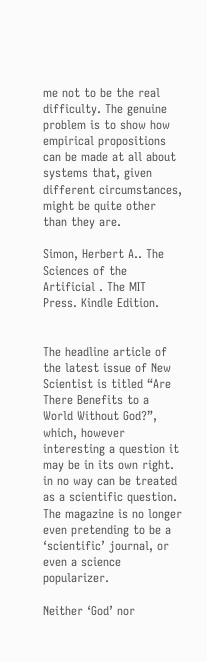me not to be the real difficulty. The genuine problem is to show how empirical propositions can be made at all about systems that, given different circumstances, might be quite other than they are.

Simon, Herbert A.. The Sciences of the Artificial . The MIT Press. Kindle Edition.


The headline article of the latest issue of New Scientist is titled “Are There Benefits to a World Without God?”, which, however interesting a question it may be in its own right. in no way can be treated as a scientific question.  The magazine is no longer even pretending to be a ‘scientific’ journal, or even a science popularizer.

Neither ‘God’ nor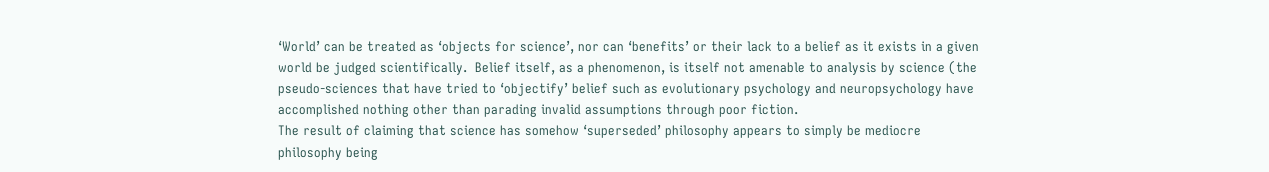‘World’ can be treated as ‘objects for science’, nor can ‘benefits’ or their lack to a belief as it exists in a given world be judged scientifically.  Belief itself, as a phenomenon, is itself not amenable to analysis by science (the pseudo-sciences that have tried to ‘objectify’ belief such as evolutionary psychology and neuropsychology have accomplished nothing other than parading invalid assumptions through poor fiction.
The result of claiming that science has somehow ‘superseded’ philosophy appears to simply be mediocre philosophy being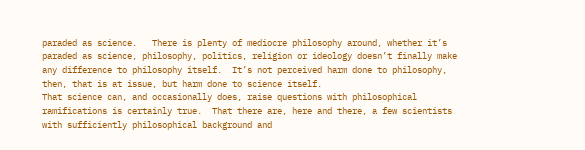paraded as science.   There is plenty of mediocre philosophy around, whether it’s paraded as science, philosophy, politics, religion or ideology doesn’t finally make any difference to philosophy itself.  It’s not perceived harm done to philosophy, then, that is at issue, but harm done to science itself.
That science can, and occasionally does, raise questions with philosophical ramifications is certainly true.  That there are, here and there, a few scientists with sufficiently philosophical background and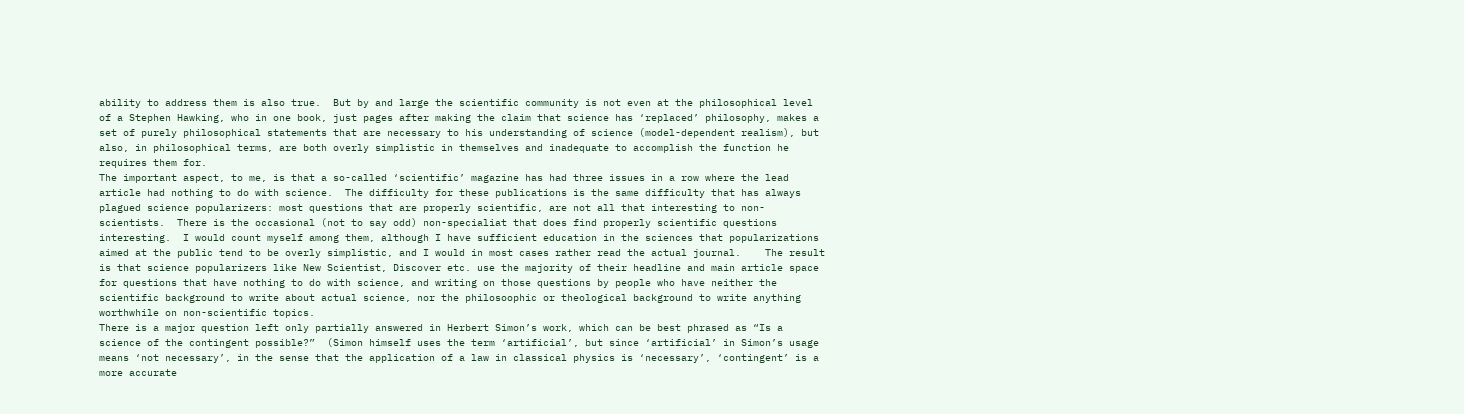ability to address them is also true.  But by and large the scientific community is not even at the philosophical level of a Stephen Hawking, who in one book, just pages after making the claim that science has ‘replaced’ philosophy, makes a set of purely philosophical statements that are necessary to his understanding of science (model-dependent realism), but also, in philosophical terms, are both overly simplistic in themselves and inadequate to accomplish the function he requires them for.
The important aspect, to me, is that a so-called ‘scientific’ magazine has had three issues in a row where the lead article had nothing to do with science.  The difficulty for these publications is the same difficulty that has always plagued science popularizers: most questions that are properly scientific, are not all that interesting to non-scientists.  There is the occasional (not to say odd) non-specialiat that does find properly scientific questions interesting.  I would count myself among them, although I have sufficient education in the sciences that popularizations aimed at the public tend to be overly simplistic, and I would in most cases rather read the actual journal.    The result is that science popularizers like New Scientist, Discover etc. use the majority of their headline and main article space for questions that have nothing to do with science, and writing on those questions by people who have neither the scientific background to write about actual science, nor the philosoophic or theological background to write anything worthwhile on non-scientific topics.
There is a major question left only partially answered in Herbert Simon’s work, which can be best phrased as “Is a science of the contingent possible?”  (Simon himself uses the term ‘artificial’, but since ‘artificial’ in Simon’s usage means ‘not necessary’, in the sense that the application of a law in classical physics is ‘necessary’, ‘contingent’ is a more accurate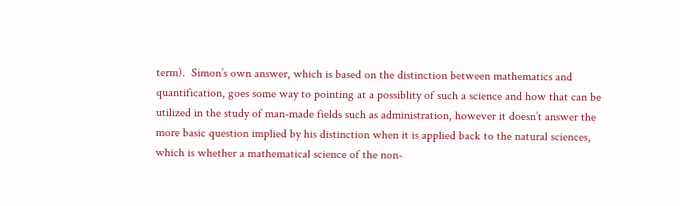term).  Simon’s own answer, which is based on the distinction between mathematics and quantification, goes some way to pointing at a possiblity of such a science and how that can be utilized in the study of man-made fields such as administration, however it doesn’t answer the more basic question implied by his distinction when it is applied back to the natural sciences, which is whether a mathematical science of the non-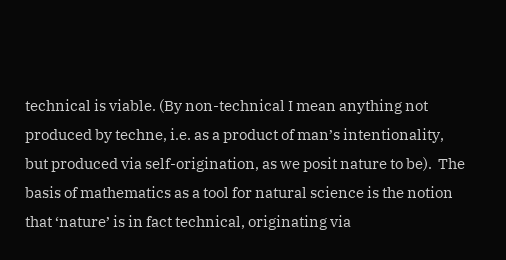technical is viable. (By non-technical I mean anything not produced by techne, i.e. as a product of man’s intentionality, but produced via self-origination, as we posit nature to be).  The basis of mathematics as a tool for natural science is the notion that ‘nature’ is in fact technical, originating via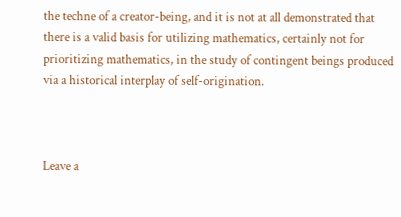the techne of a creator-being, and it is not at all demonstrated that there is a valid basis for utilizing mathematics, certainly not for prioritizing mathematics, in the study of contingent beings produced via a historical interplay of self-origination.



Leave a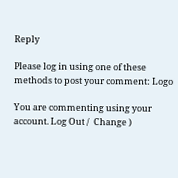Reply

Please log in using one of these methods to post your comment: Logo

You are commenting using your account. Log Out /  Change )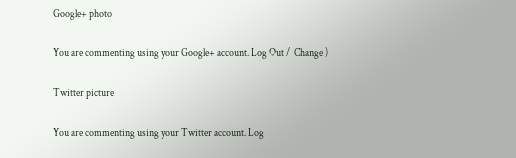Google+ photo

You are commenting using your Google+ account. Log Out /  Change )

Twitter picture

You are commenting using your Twitter account. Log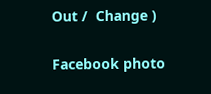Out /  Change )

Facebook photo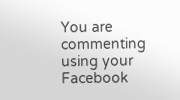You are commenting using your Facebook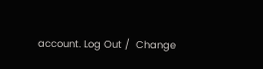account. Log Out /  Change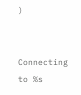)


Connecting to %s